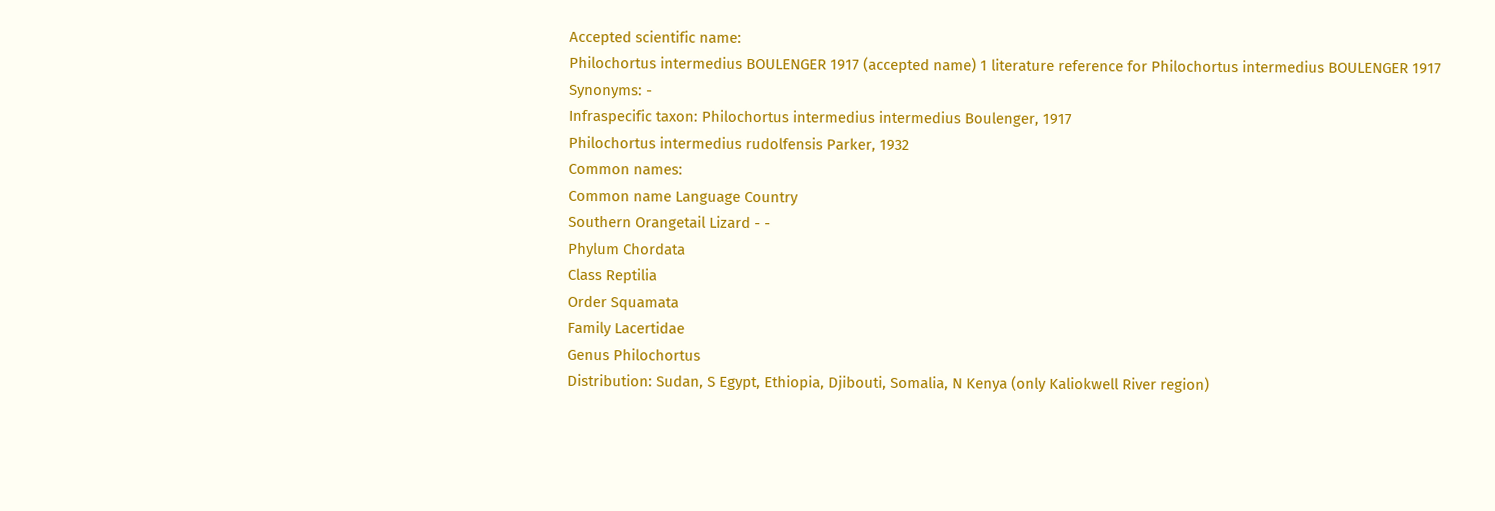Accepted scientific name:
Philochortus intermedius BOULENGER 1917 (accepted name) 1 literature reference for Philochortus intermedius BOULENGER 1917
Synonyms: -
Infraspecific taxon: Philochortus intermedius intermedius Boulenger, 1917
Philochortus intermedius rudolfensis Parker, 1932
Common names:
Common name Language Country
Southern Orangetail Lizard - -
Phylum Chordata
Class Reptilia
Order Squamata
Family Lacertidae
Genus Philochortus
Distribution: Sudan, S Egypt, Ethiopia, Djibouti, Somalia, N Kenya (only Kaliokwell River region)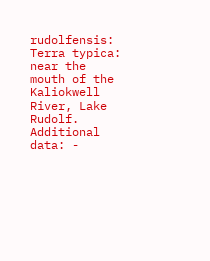rudolfensis: Terra typica: near the mouth of the Kaliokwell River, Lake Rudolf.
Additional data: -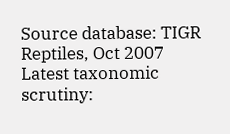Source database: TIGR Reptiles, Oct 2007
Latest taxonomic scrutiny: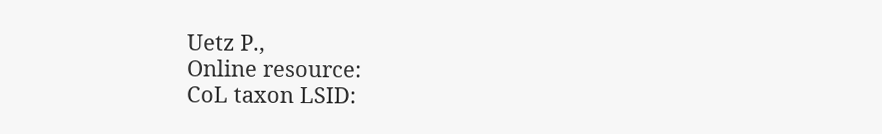Uetz P.,
Online resource:
CoL taxon LSID: